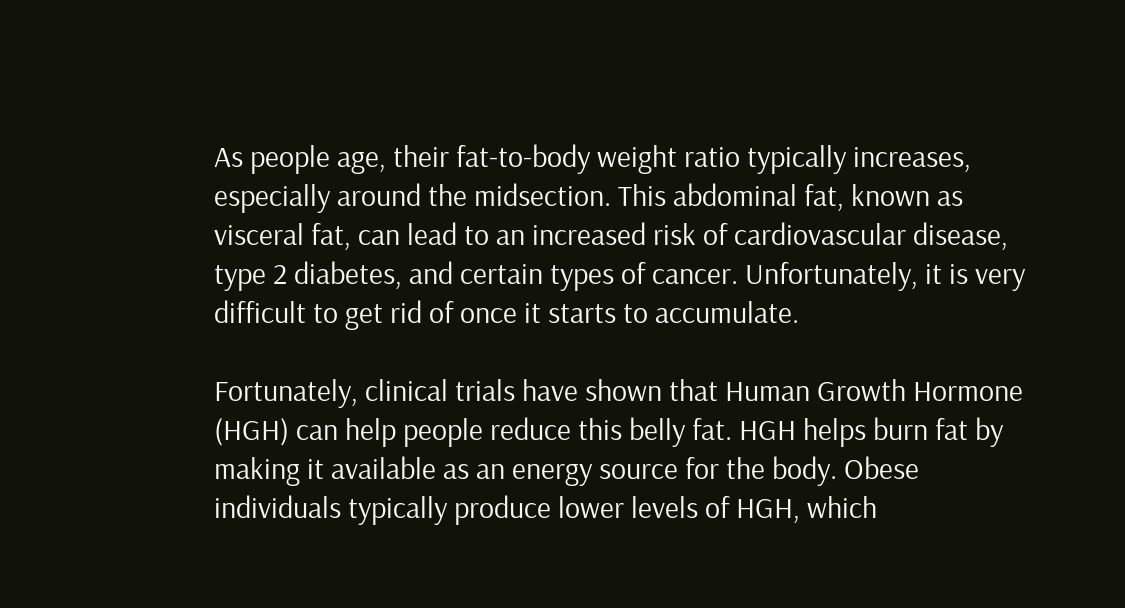As people age, their fat-to-body weight ratio typically increases, especially around the midsection. This abdominal fat, known as visceral fat, can lead to an increased risk of cardiovascular disease, type 2 diabetes, and certain types of cancer. Unfortunately, it is very difficult to get rid of once it starts to accumulate.

Fortunately, clinical trials have shown that Human Growth Hormone (HGH) can help people reduce this belly fat. HGH helps burn fat by making it available as an energy source for the body. Obese individuals typically produce lower levels of HGH, which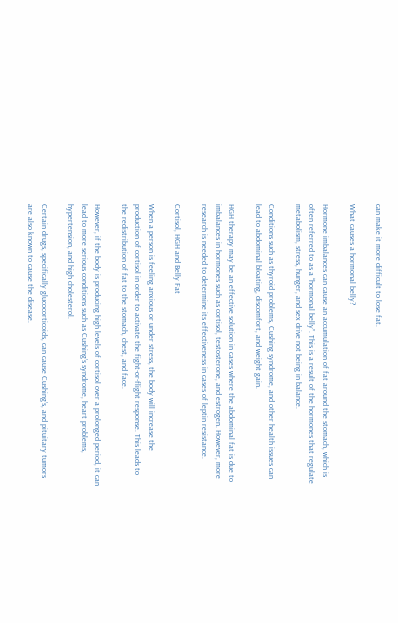can make it more difficult to lose fat.

What causes a hormonal belly?

Hormone imbalances can cause an accumulation of fat around the stomach, which is often referred to as a “hormonal belly”. This is a result of the hormones that regulate metabolism, stress, hunger, and sex drive not being in balance.

Conditions such as thyroid problems, Cushing syndrome, and other health issues can lead to abdominal bloating, discomfort, and weight gain.

HGH therapy may be an effective solution in cases where the abdominal fat is due to imbalances in hormones such as cortisol, testosterone, and estrogen. However, more research is needed to determine its effectiveness in cases of leptin resistance.

Cortisol, HGH and Belly Fat

When a person is feeling anxious or under stress, the body will increase the production of cortisol in order to activate the fight-or-flight response. This leads to the redistribution of fat to the stomach, chest, and face.

However, if the body is producing high levels of cortisol over a prolonged period, it can lead to more serious conditions such as Cushing’s syndrome, heart problems, hypertension, and high cholesterol.

Certain drugs, specifically glucocorticoids, can cause Cushing’s, and pituitary tumors are also known to cause the disease.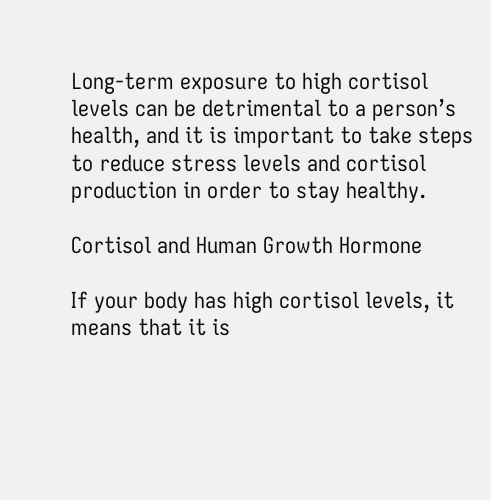Long-term exposure to high cortisol levels can be detrimental to a person’s health, and it is important to take steps to reduce stress levels and cortisol production in order to stay healthy.

Cortisol and Human Growth Hormone

If your body has high cortisol levels, it means that it is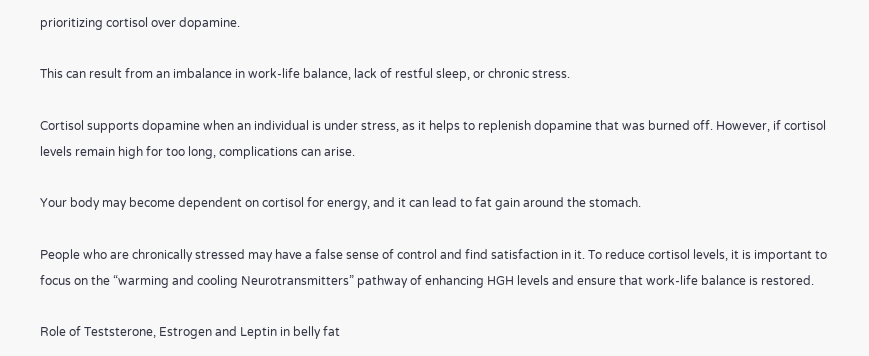prioritizing cortisol over dopamine.

This can result from an imbalance in work-life balance, lack of restful sleep, or chronic stress.

Cortisol supports dopamine when an individual is under stress, as it helps to replenish dopamine that was burned off. However, if cortisol levels remain high for too long, complications can arise.

Your body may become dependent on cortisol for energy, and it can lead to fat gain around the stomach.

People who are chronically stressed may have a false sense of control and find satisfaction in it. To reduce cortisol levels, it is important to focus on the “warming and cooling Neurotransmitters” pathway of enhancing HGH levels and ensure that work-life balance is restored.

Role of Teststerone, Estrogen and Leptin in belly fat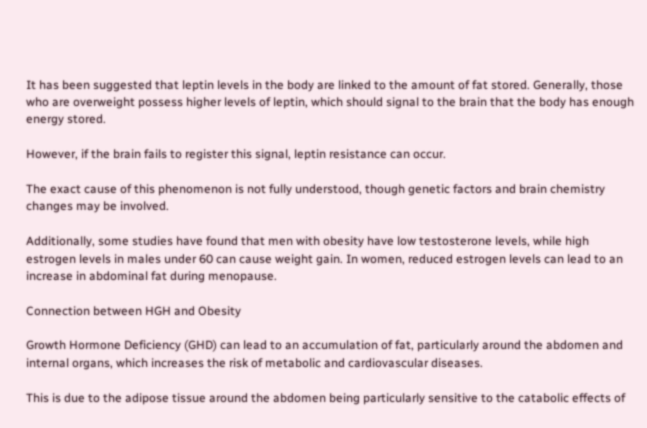It has been suggested that leptin levels in the body are linked to the amount of fat stored. Generally, those who are overweight possess higher levels of leptin, which should signal to the brain that the body has enough energy stored.

However, if the brain fails to register this signal, leptin resistance can occur.

The exact cause of this phenomenon is not fully understood, though genetic factors and brain chemistry changes may be involved.

Additionally, some studies have found that men with obesity have low testosterone levels, while high estrogen levels in males under 60 can cause weight gain. In women, reduced estrogen levels can lead to an increase in abdominal fat during menopause.

Connection between HGH and Obesity

Growth Hormone Deficiency (GHD) can lead to an accumulation of fat, particularly around the abdomen and internal organs, which increases the risk of metabolic and cardiovascular diseases.

This is due to the adipose tissue around the abdomen being particularly sensitive to the catabolic effects of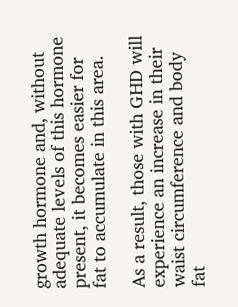growth hormone and, without adequate levels of this hormone present, it becomes easier for fat to accumulate in this area.

As a result, those with GHD will experience an increase in their waist circumference and body fat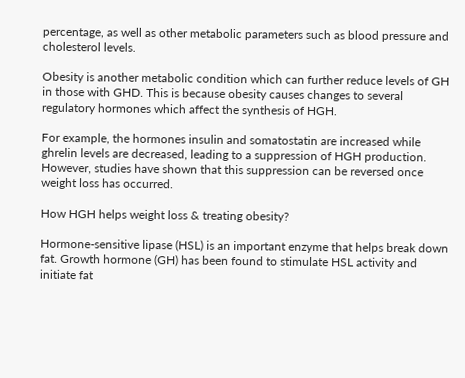percentage, as well as other metabolic parameters such as blood pressure and cholesterol levels.

Obesity is another metabolic condition which can further reduce levels of GH in those with GHD. This is because obesity causes changes to several regulatory hormones which affect the synthesis of HGH.

For example, the hormones insulin and somatostatin are increased while ghrelin levels are decreased, leading to a suppression of HGH production. However, studies have shown that this suppression can be reversed once weight loss has occurred.

How HGH helps weight loss & treating obesity?

Hormone-sensitive lipase (HSL) is an important enzyme that helps break down fat. Growth hormone (GH) has been found to stimulate HSL activity and initiate fat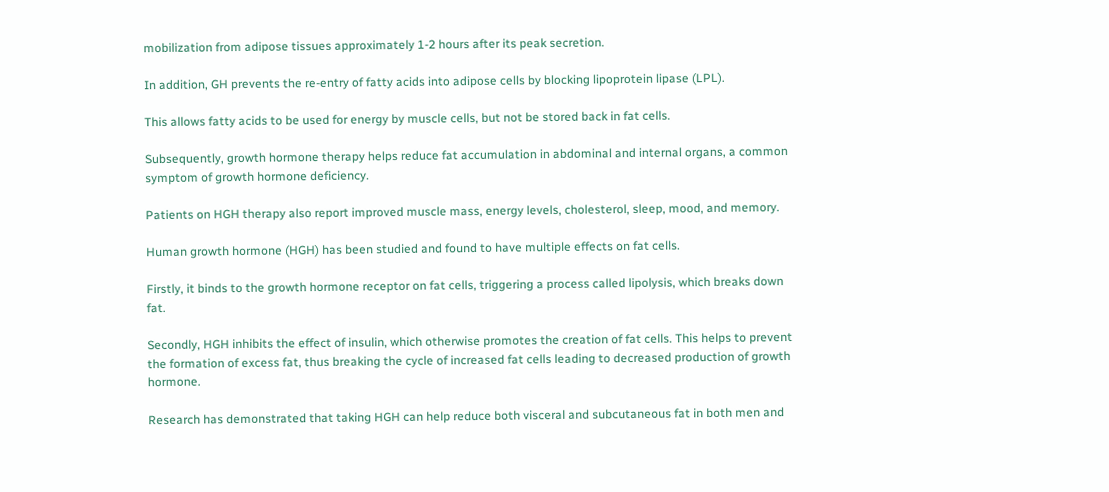mobilization from adipose tissues approximately 1-2 hours after its peak secretion.

In addition, GH prevents the re-entry of fatty acids into adipose cells by blocking lipoprotein lipase (LPL).

This allows fatty acids to be used for energy by muscle cells, but not be stored back in fat cells.

Subsequently, growth hormone therapy helps reduce fat accumulation in abdominal and internal organs, a common symptom of growth hormone deficiency.

Patients on HGH therapy also report improved muscle mass, energy levels, cholesterol, sleep, mood, and memory.

Human growth hormone (HGH) has been studied and found to have multiple effects on fat cells.

Firstly, it binds to the growth hormone receptor on fat cells, triggering a process called lipolysis, which breaks down fat.

Secondly, HGH inhibits the effect of insulin, which otherwise promotes the creation of fat cells. This helps to prevent the formation of excess fat, thus breaking the cycle of increased fat cells leading to decreased production of growth hormone.

Research has demonstrated that taking HGH can help reduce both visceral and subcutaneous fat in both men and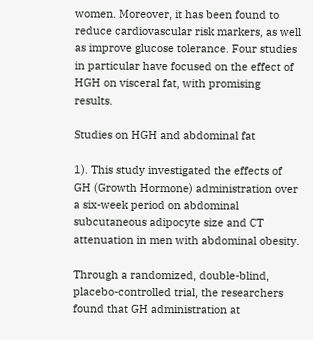women. Moreover, it has been found to reduce cardiovascular risk markers, as well as improve glucose tolerance. Four studies in particular have focused on the effect of HGH on visceral fat, with promising results.

Studies on HGH and abdominal fat

1). This study investigated the effects of GH (Growth Hormone) administration over a six-week period on abdominal subcutaneous adipocyte size and CT attenuation in men with abdominal obesity.

Through a randomized, double-blind, placebo-controlled trial, the researchers found that GH administration at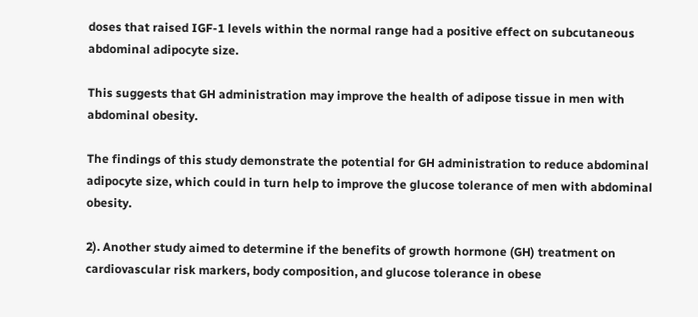doses that raised IGF-1 levels within the normal range had a positive effect on subcutaneous abdominal adipocyte size.

This suggests that GH administration may improve the health of adipose tissue in men with abdominal obesity.

The findings of this study demonstrate the potential for GH administration to reduce abdominal adipocyte size, which could in turn help to improve the glucose tolerance of men with abdominal obesity.

2). Another study aimed to determine if the benefits of growth hormone (GH) treatment on cardiovascular risk markers, body composition, and glucose tolerance in obese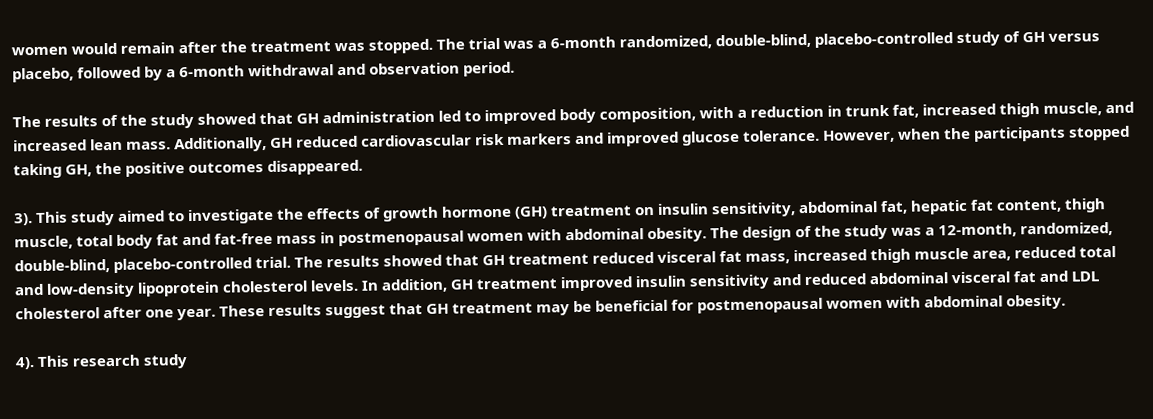women would remain after the treatment was stopped. The trial was a 6-month randomized, double-blind, placebo-controlled study of GH versus placebo, followed by a 6-month withdrawal and observation period.

The results of the study showed that GH administration led to improved body composition, with a reduction in trunk fat, increased thigh muscle, and increased lean mass. Additionally, GH reduced cardiovascular risk markers and improved glucose tolerance. However, when the participants stopped taking GH, the positive outcomes disappeared.

3). This study aimed to investigate the effects of growth hormone (GH) treatment on insulin sensitivity, abdominal fat, hepatic fat content, thigh muscle, total body fat and fat-free mass in postmenopausal women with abdominal obesity. The design of the study was a 12-month, randomized, double-blind, placebo-controlled trial. The results showed that GH treatment reduced visceral fat mass, increased thigh muscle area, reduced total and low-density lipoprotein cholesterol levels. In addition, GH treatment improved insulin sensitivity and reduced abdominal visceral fat and LDL cholesterol after one year. These results suggest that GH treatment may be beneficial for postmenopausal women with abdominal obesity.

4). This research study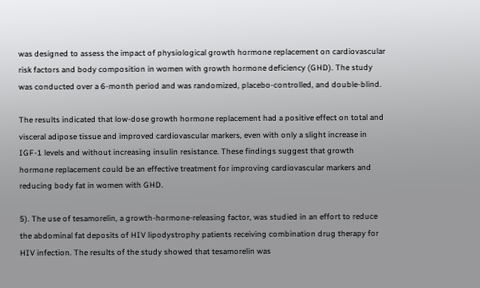was designed to assess the impact of physiological growth hormone replacement on cardiovascular risk factors and body composition in women with growth hormone deficiency (GHD). The study was conducted over a 6-month period and was randomized, placebo-controlled, and double-blind.

The results indicated that low-dose growth hormone replacement had a positive effect on total and visceral adipose tissue and improved cardiovascular markers, even with only a slight increase in IGF-1 levels and without increasing insulin resistance. These findings suggest that growth hormone replacement could be an effective treatment for improving cardiovascular markers and reducing body fat in women with GHD.

5). The use of tesamorelin, a growth-hormone-releasing factor, was studied in an effort to reduce the abdominal fat deposits of HIV lipodystrophy patients receiving combination drug therapy for HIV infection. The results of the study showed that tesamorelin was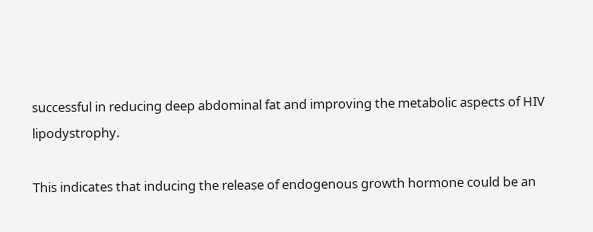successful in reducing deep abdominal fat and improving the metabolic aspects of HIV lipodystrophy.

This indicates that inducing the release of endogenous growth hormone could be an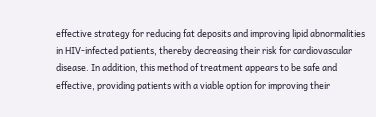effective strategy for reducing fat deposits and improving lipid abnormalities in HIV-infected patients, thereby decreasing their risk for cardiovascular disease. In addition, this method of treatment appears to be safe and effective, providing patients with a viable option for improving their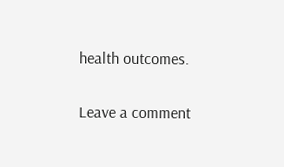health outcomes.

Leave a comment